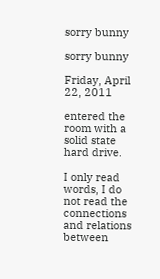sorry bunny

sorry bunny

Friday, April 22, 2011

entered the room with a solid state hard drive.

I only read words, I do not read the connections and relations between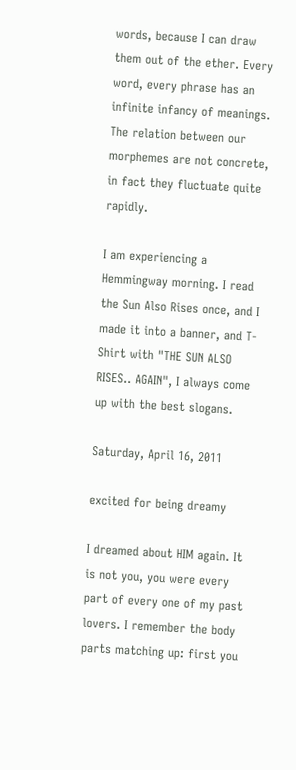words, because I can draw them out of the ether. Every word, every phrase has an infinite infancy of meanings. The relation between our morphemes are not concrete, in fact they fluctuate quite rapidly.

I am experiencing a Hemmingway morning. I read the Sun Also Rises once, and I made it into a banner, and T-Shirt with "THE SUN ALSO RISES.. AGAIN", I always come up with the best slogans.

Saturday, April 16, 2011

excited for being dreamy

I dreamed about HIM again. It is not you, you were every part of every one of my past lovers. I remember the body parts matching up: first you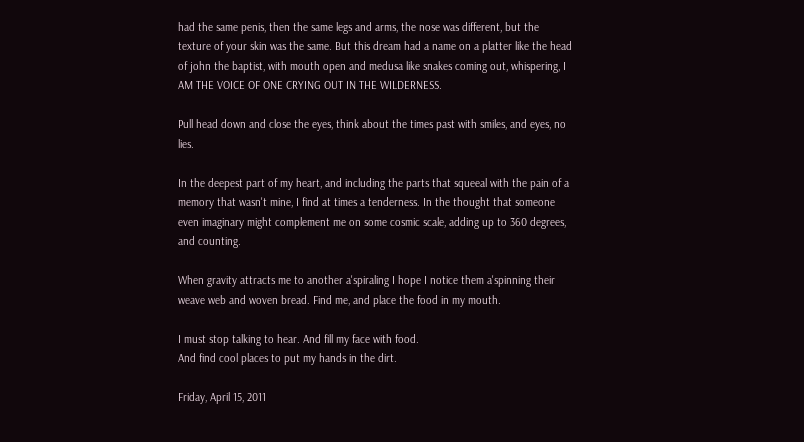had the same penis, then the same legs and arms, the nose was different, but the texture of your skin was the same. But this dream had a name on a platter like the head of john the baptist, with mouth open and medusa like snakes coming out, whispering, I AM THE VOICE OF ONE CRYING OUT IN THE WILDERNESS.

Pull head down and close the eyes, think about the times past with smiles, and eyes, no lies.

In the deepest part of my heart, and including the parts that squeeal with the pain of a memory that wasn't mine, I find at times a tenderness. In the thought that someone even imaginary might complement me on some cosmic scale, adding up to 360 degrees, and counting.

When gravity attracts me to another a'spiraling I hope I notice them a'spinning their weave web and woven bread. Find me, and place the food in my mouth.

I must stop talking to hear. And fill my face with food.
And find cool places to put my hands in the dirt.

Friday, April 15, 2011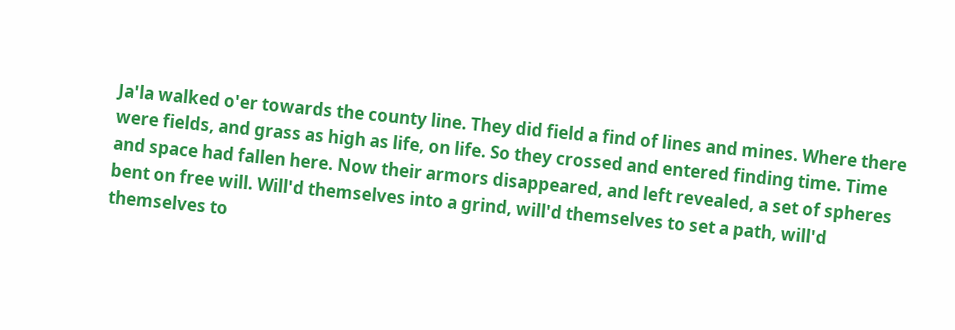Ja'la walked o'er towards the county line. They did field a find of lines and mines. Where there were fields, and grass as high as life, on life. So they crossed and entered finding time. Time and space had fallen here. Now their armors disappeared, and left revealed, a set of spheres bent on free will. Will'd themselves into a grind, will'd themselves to set a path, will'd themselves to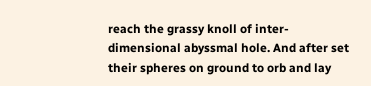reach the grassy knoll of inter-dimensional abyssmal hole. And after set their spheres on ground to orb and lay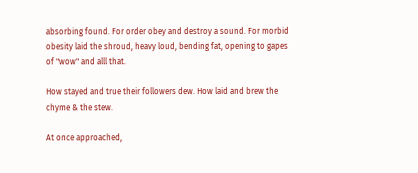absorbing found. For order obey and destroy a sound. For morbid obesity laid the shroud, heavy loud, bending fat, opening to gapes of "wow" and alll that.

How stayed and true their followers dew. How laid and brew the chyme & the stew.

At once approached,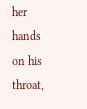her hands on his throat,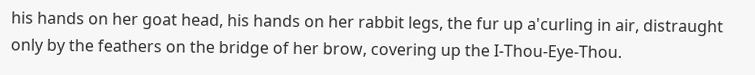his hands on her goat head, his hands on her rabbit legs, the fur up a'curling in air, distraught only by the feathers on the bridge of her brow, covering up the I-Thou-Eye-Thou.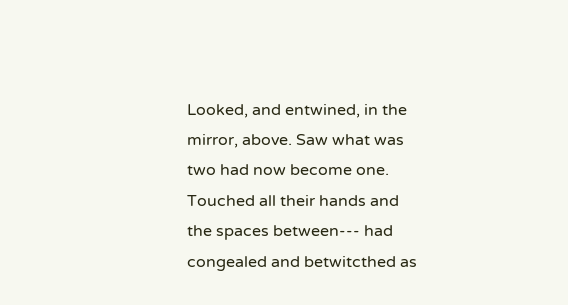Looked, and entwined, in the mirror, above. Saw what was two had now become one. Touched all their hands and the spaces between--- had congealed and betwitcthed as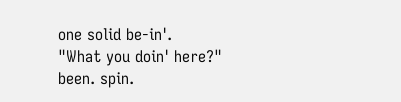one solid be-in'.
"What you doin' here?"
been. spin.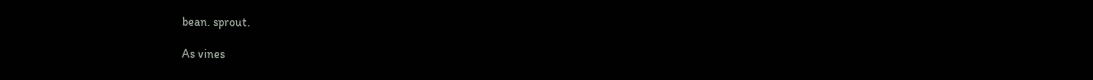bean. sprout.

As vines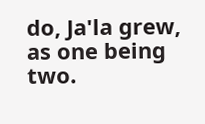do, Ja'la grew, as one being two.